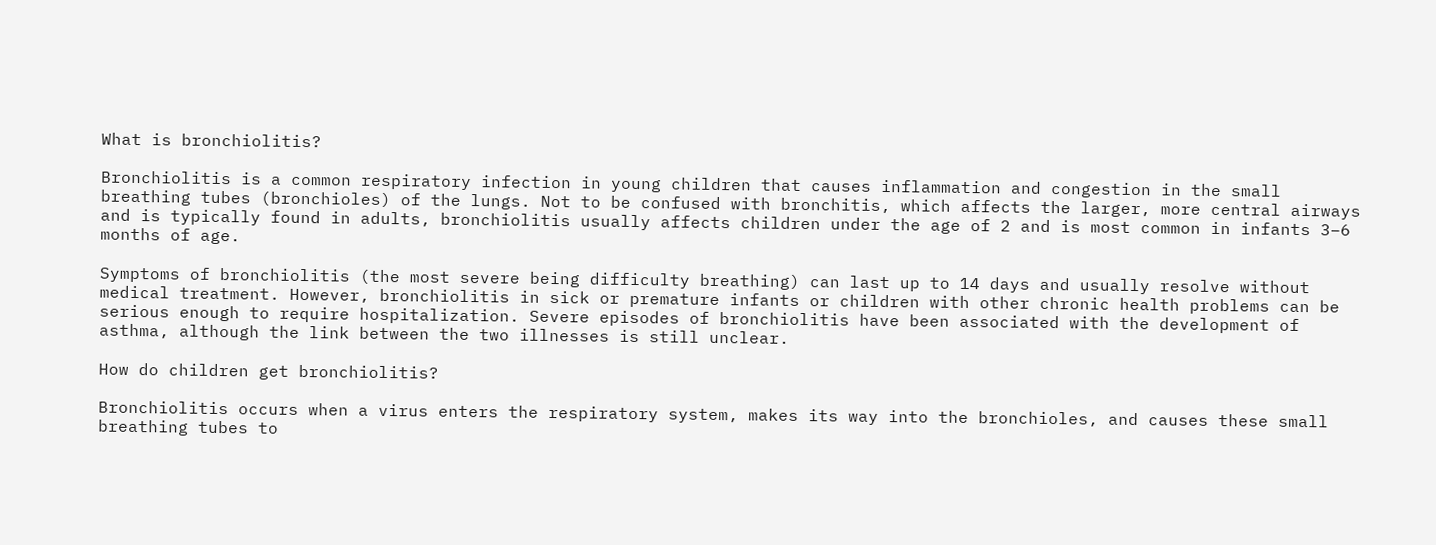What is bronchiolitis?

Bronchiolitis is a common respiratory infection in young children that causes inflammation and congestion in the small breathing tubes (bronchioles) of the lungs. Not to be confused with bronchitis, which affects the larger, more central airways and is typically found in adults, bronchiolitis usually affects children under the age of 2 and is most common in infants 3–6 months of age.

Symptoms of bronchiolitis (the most severe being difficulty breathing) can last up to 14 days and usually resolve without medical treatment. However, bronchiolitis in sick or premature infants or children with other chronic health problems can be serious enough to require hospitalization. Severe episodes of bronchiolitis have been associated with the development of asthma, although the link between the two illnesses is still unclear.

How do children get bronchiolitis?

Bronchiolitis occurs when a virus enters the respiratory system, makes its way into the bronchioles, and causes these small breathing tubes to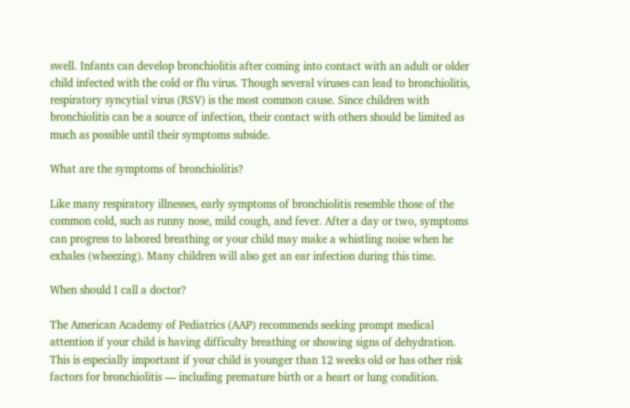swell. Infants can develop bronchiolitis after coming into contact with an adult or older child infected with the cold or flu virus. Though several viruses can lead to bronchiolitis, respiratory syncytial virus (RSV) is the most common cause. Since children with bronchiolitis can be a source of infection, their contact with others should be limited as much as possible until their symptoms subside.

What are the symptoms of bronchiolitis?

Like many respiratory illnesses, early symptoms of bronchiolitis resemble those of the common cold, such as runny nose, mild cough, and fever. After a day or two, symptoms can progress to labored breathing or your child may make a whistling noise when he exhales (wheezing). Many children will also get an ear infection during this time.

When should I call a doctor?

The American Academy of Pediatrics (AAP) recommends seeking prompt medical attention if your child is having difficulty breathing or showing signs of dehydration. This is especially important if your child is younger than 12 weeks old or has other risk factors for bronchiolitis — including premature birth or a heart or lung condition.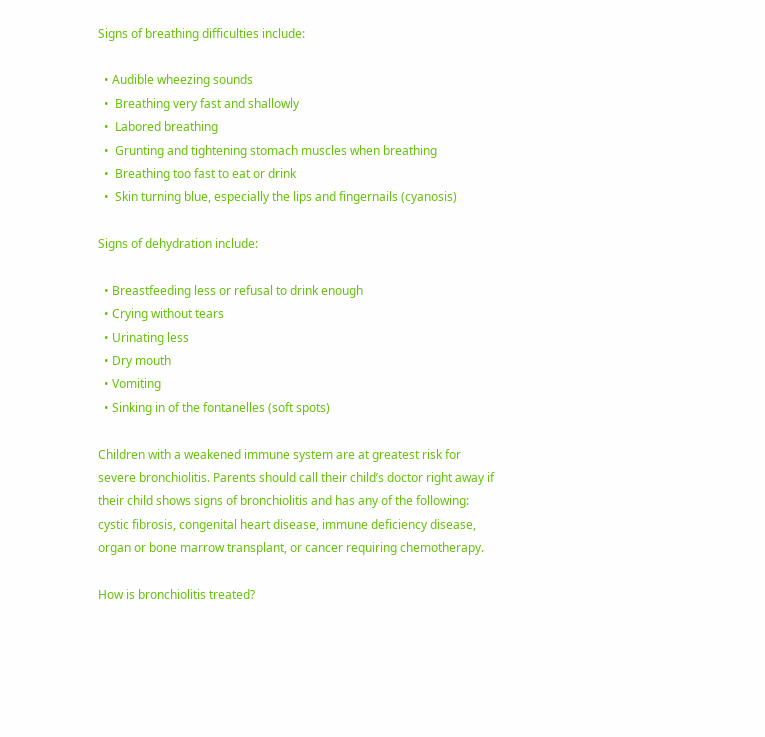Signs of breathing difficulties include:

  • Audible wheezing sounds
  •  Breathing very fast and shallowly
  •  Labored breathing
  •  Grunting and tightening stomach muscles when breathing
  •  Breathing too fast to eat or drink
  •  Skin turning blue, especially the lips and fingernails (cyanosis)

Signs of dehydration include:

  • Breastfeeding less or refusal to drink enough
  • Crying without tears
  • Urinating less
  • Dry mouth
  • Vomiting
  • Sinking in of the fontanelles (soft spots)

Children with a weakened immune system are at greatest risk for severe bronchiolitis. Parents should call their child’s doctor right away if their child shows signs of bronchiolitis and has any of the following: cystic fibrosis, congenital heart disease, immune deficiency disease, organ or bone marrow transplant, or cancer requiring chemotherapy.

How is bronchiolitis treated?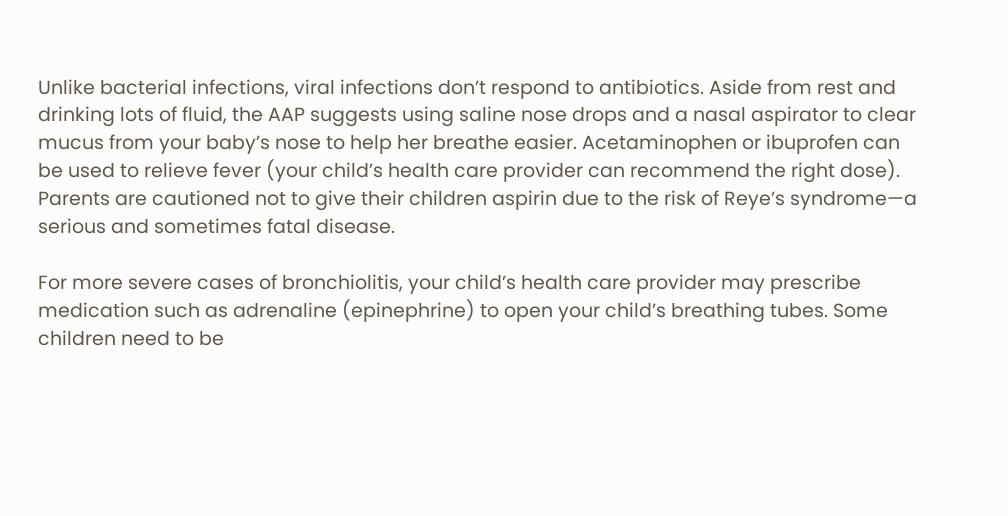Unlike bacterial infections, viral infections don’t respond to antibiotics. Aside from rest and drinking lots of fluid, the AAP suggests using saline nose drops and a nasal aspirator to clear mucus from your baby’s nose to help her breathe easier. Acetaminophen or ibuprofen can be used to relieve fever (your child’s health care provider can recommend the right dose). Parents are cautioned not to give their children aspirin due to the risk of Reye’s syndrome—a serious and sometimes fatal disease.

For more severe cases of bronchiolitis, your child’s health care provider may prescribe medication such as adrenaline (epinephrine) to open your child’s breathing tubes. Some children need to be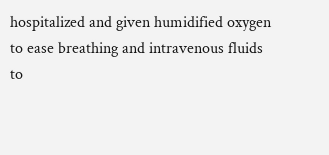hospitalized and given humidified oxygen to ease breathing and intravenous fluids to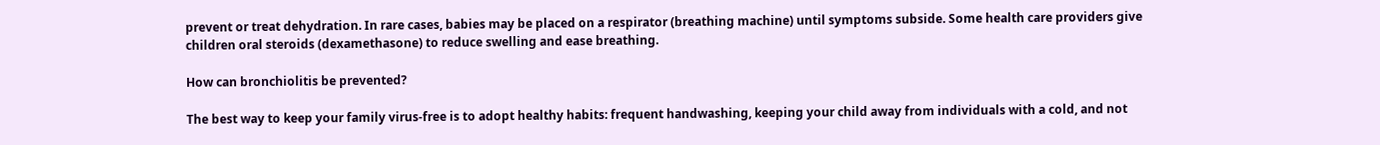prevent or treat dehydration. In rare cases, babies may be placed on a respirator (breathing machine) until symptoms subside. Some health care providers give children oral steroids (dexamethasone) to reduce swelling and ease breathing.

How can bronchiolitis be prevented?

The best way to keep your family virus-free is to adopt healthy habits: frequent handwashing, keeping your child away from individuals with a cold, and not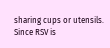sharing cups or utensils. Since RSV is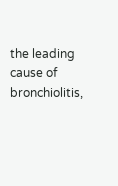the leading cause of bronchiolitis,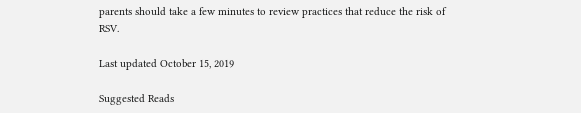parents should take a few minutes to review practices that reduce the risk of RSV.

Last updated October 15, 2019

Suggested Reads